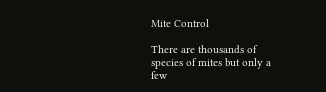Mite Control

There are thousands of species of mites but only a few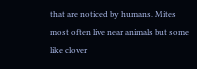that are noticed by humans. Mites most often live near animals but some like clover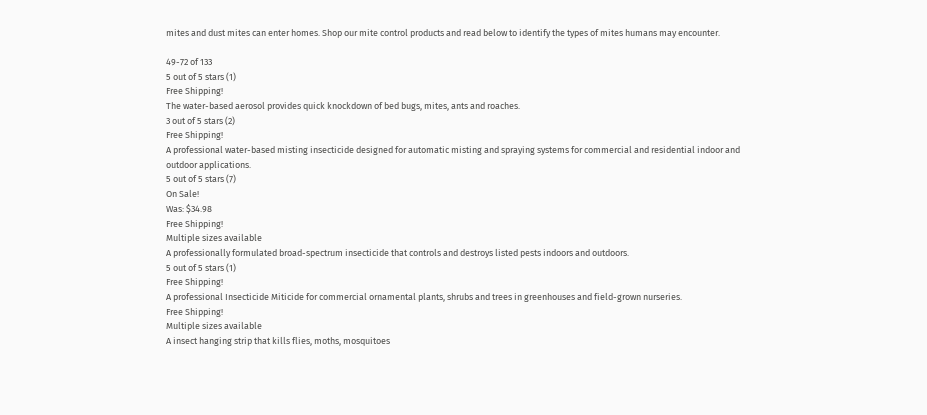mites and dust mites can enter homes. Shop our mite control products and read below to identify the types of mites humans may encounter.

49-72 of 133
5 out of 5 stars (1)
Free Shipping!
The water-based aerosol provides quick knockdown of bed bugs, mites, ants and roaches.
3 out of 5 stars (2)
Free Shipping!
A professional water-based misting insecticide designed for automatic misting and spraying systems for commercial and residential indoor and outdoor applications.
5 out of 5 stars (7)
On Sale!
Was: $34.98
Free Shipping!
Multiple sizes available
A professionally formulated broad-spectrum insecticide that controls and destroys listed pests indoors and outdoors.
5 out of 5 stars (1)
Free Shipping!
A professional Insecticide Miticide for commercial ornamental plants, shrubs and trees in greenhouses and field-grown nurseries.
Free Shipping!
Multiple sizes available
A insect hanging strip that kills flies, moths, mosquitoes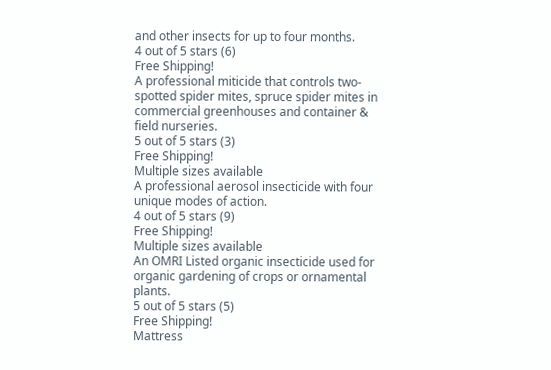and other insects for up to four months.
4 out of 5 stars (6)
Free Shipping!
A professional miticide that controls two-spotted spider mites, spruce spider mites in commercial greenhouses and container & field nurseries.
5 out of 5 stars (3)
Free Shipping!
Multiple sizes available
A professional aerosol insecticide with four unique modes of action.
4 out of 5 stars (9)
Free Shipping!
Multiple sizes available
An OMRI Listed organic insecticide used for organic gardening of crops or ornamental plants.
5 out of 5 stars (5)
Free Shipping!
Mattress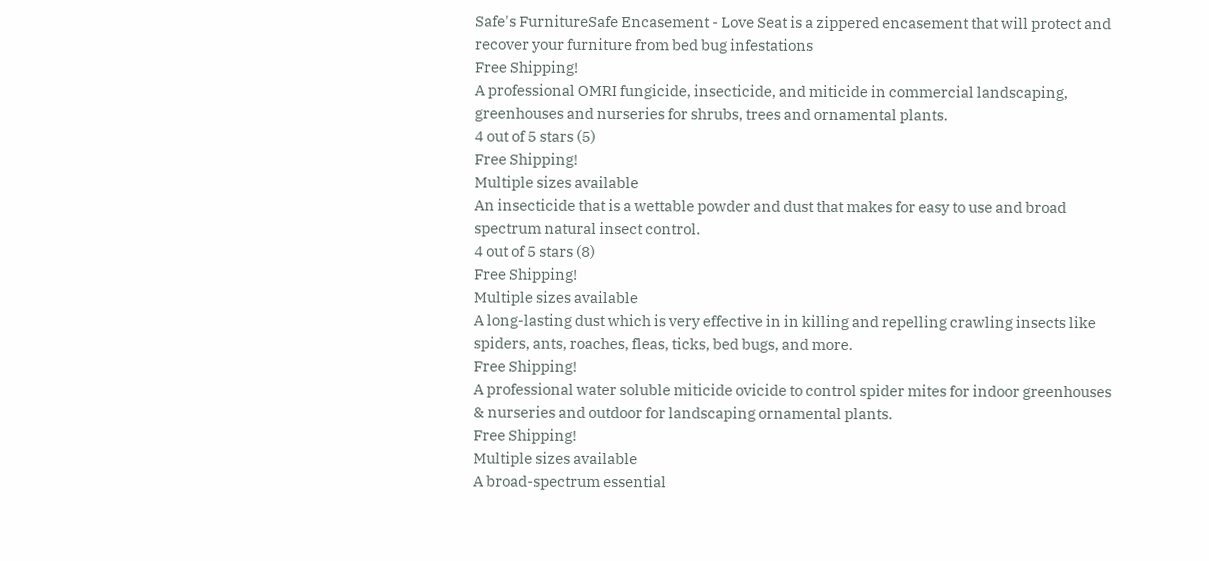Safe's FurnitureSafe Encasement - Love Seat is a zippered encasement that will protect and recover your furniture from bed bug infestations
Free Shipping!
A professional OMRI fungicide, insecticide, and miticide in commercial landscaping, greenhouses and nurseries for shrubs, trees and ornamental plants.
4 out of 5 stars (5)
Free Shipping!
Multiple sizes available
An insecticide that is a wettable powder and dust that makes for easy to use and broad spectrum natural insect control.
4 out of 5 stars (8)
Free Shipping!
Multiple sizes available
A long-lasting dust which is very effective in in killing and repelling crawling insects like spiders, ants, roaches, fleas, ticks, bed bugs, and more.
Free Shipping!
A professional water soluble miticide ovicide to control spider mites for indoor greenhouses & nurseries and outdoor for landscaping ornamental plants.
Free Shipping!
Multiple sizes available
A broad-spectrum essential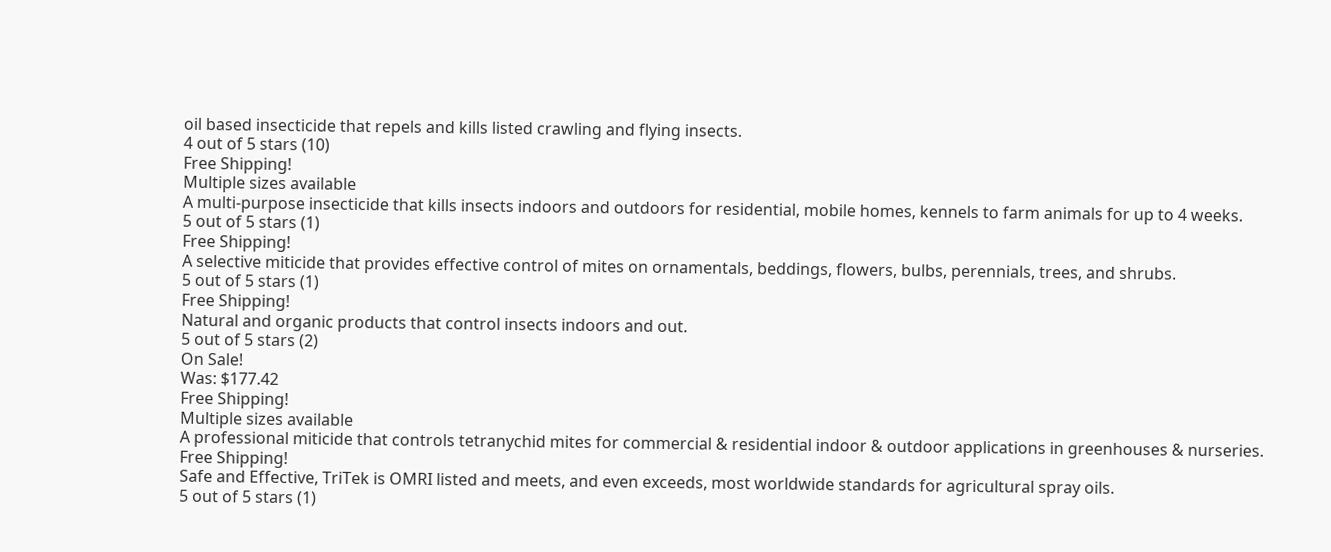oil based insecticide that repels and kills listed crawling and flying insects.
4 out of 5 stars (10)
Free Shipping!
Multiple sizes available
A multi-purpose insecticide that kills insects indoors and outdoors for residential, mobile homes, kennels to farm animals for up to 4 weeks.
5 out of 5 stars (1)
Free Shipping!
A selective miticide that provides effective control of mites on ornamentals, beddings, flowers, bulbs, perennials, trees, and shrubs.
5 out of 5 stars (1)
Free Shipping!
Natural and organic products that control insects indoors and out.
5 out of 5 stars (2)
On Sale!
Was: $177.42
Free Shipping!
Multiple sizes available
A professional miticide that controls tetranychid mites for commercial & residential indoor & outdoor applications in greenhouses & nurseries.
Free Shipping!
Safe and Effective, TriTek is OMRI listed and meets, and even exceeds, most worldwide standards for agricultural spray oils.
5 out of 5 stars (1)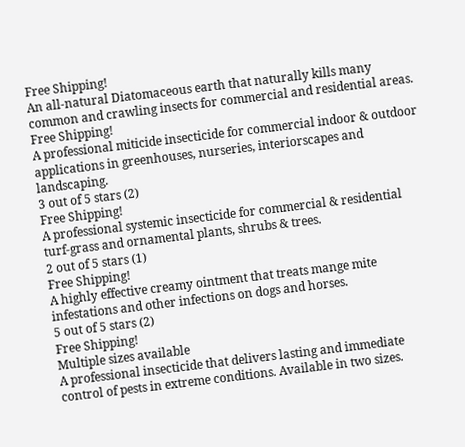Free Shipping!
An all-natural Diatomaceous earth that naturally kills many common and crawling insects for commercial and residential areas.
Free Shipping!
A professional miticide insecticide for commercial indoor & outdoor applications in greenhouses, nurseries, interiorscapes and landscaping.
3 out of 5 stars (2)
Free Shipping!
A professional systemic insecticide for commercial & residential turf-grass and ornamental plants, shrubs & trees.
2 out of 5 stars (1)
Free Shipping!
A highly effective creamy ointment that treats mange mite infestations and other infections on dogs and horses.
5 out of 5 stars (2)
Free Shipping!
Multiple sizes available
A professional insecticide that delivers lasting and immediate control of pests in extreme conditions. Available in two sizes.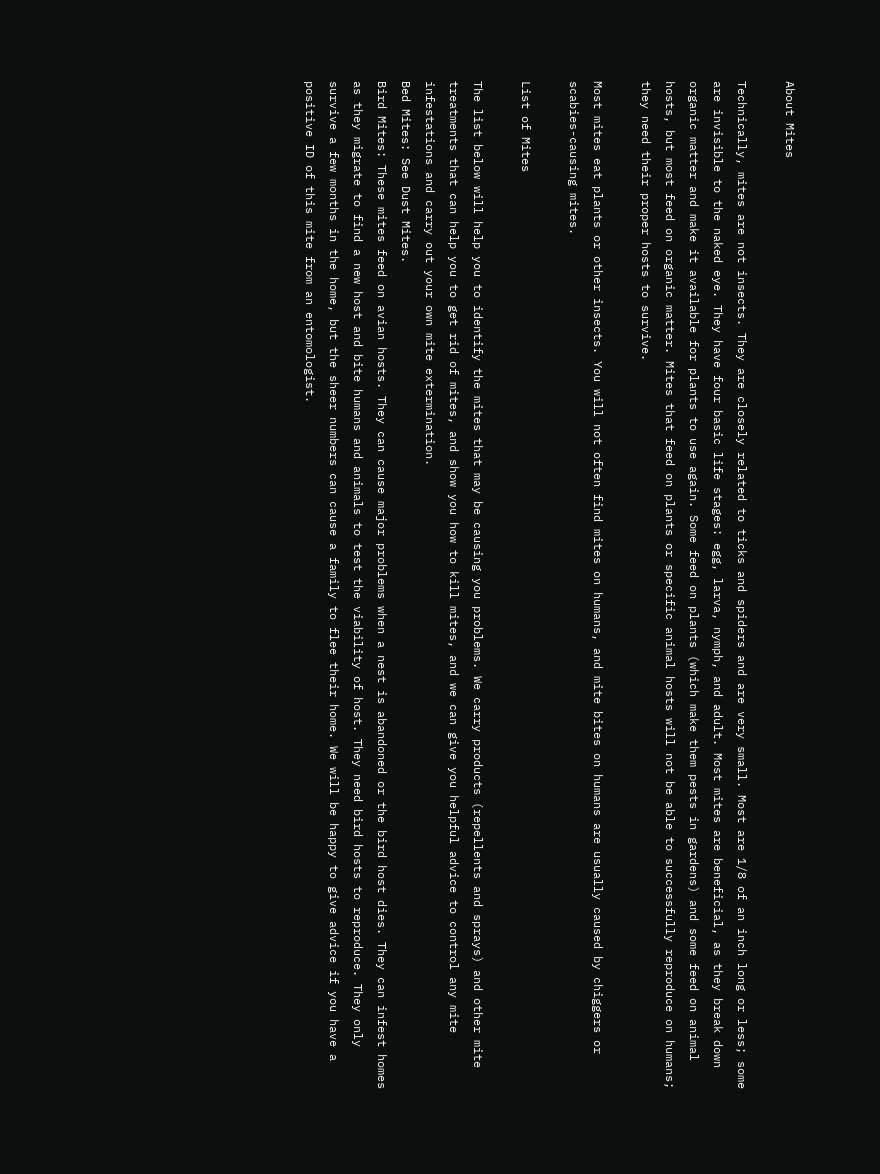About Mites

Technically, mites are not insects. They are closely related to ticks and spiders and are very small. Most are 1/8 of an inch long or less; some are invisible to the naked eye. They have four basic life stages: egg, larva, nymph, and adult. Most mites are beneficial, as they break down organic matter and make it available for plants to use again. Some feed on plants (which make them pests in gardens) and some feed on animal hosts, but most feed on organic matter. Mites that feed on plants or specific animal hosts will not be able to successfully reproduce on humans; they need their proper hosts to survive.

Most mites eat plants or other insects. You will not often find mites on humans, and mite bites on humans are usually caused by chiggers or scabies-causing mites.

List of Mites

The list below will help you to identify the mites that may be causing you problems. We carry products (repellents and sprays) and other mite treatments that can help you to get rid of mites, and show you how to kill mites, and we can give you helpful advice to control any mite infestations and carry out your own mite extermination.
Bed Mites: See Dust Mites.
Bird Mites: These mites feed on avian hosts. They can cause major problems when a nest is abandoned or the bird host dies. They can infest homes as they migrate to find a new host and bite humans and animals to test the viability of host. They need bird hosts to reproduce. They only survive a few months in the home, but the sheer numbers can cause a family to flee their home. We will be happy to give advice if you have a positive ID of this mite from an entomologist.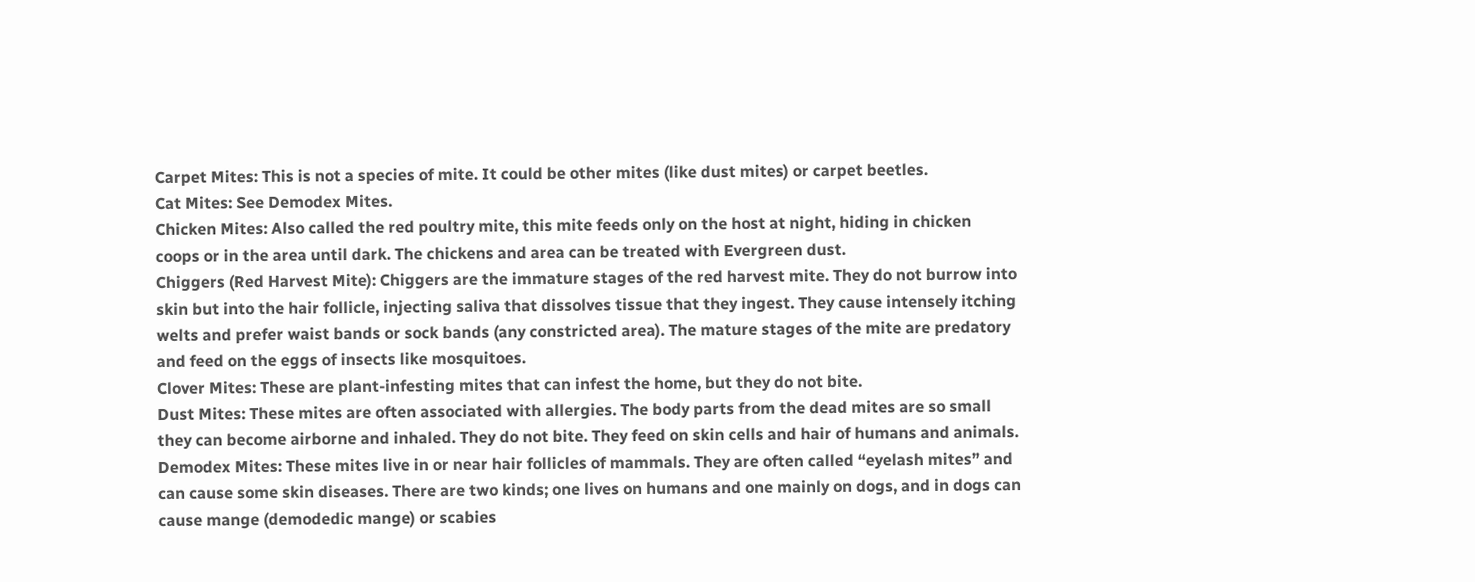Carpet Mites: This is not a species of mite. It could be other mites (like dust mites) or carpet beetles.
Cat Mites: See Demodex Mites.
Chicken Mites: Also called the red poultry mite, this mite feeds only on the host at night, hiding in chicken coops or in the area until dark. The chickens and area can be treated with Evergreen dust.
Chiggers (Red Harvest Mite): Chiggers are the immature stages of the red harvest mite. They do not burrow into skin but into the hair follicle, injecting saliva that dissolves tissue that they ingest. They cause intensely itching welts and prefer waist bands or sock bands (any constricted area). The mature stages of the mite are predatory and feed on the eggs of insects like mosquitoes.
Clover Mites: These are plant-infesting mites that can infest the home, but they do not bite.
Dust Mites: These mites are often associated with allergies. The body parts from the dead mites are so small they can become airborne and inhaled. They do not bite. They feed on skin cells and hair of humans and animals.
Demodex Mites: These mites live in or near hair follicles of mammals. They are often called “eyelash mites” and can cause some skin diseases. There are two kinds; one lives on humans and one mainly on dogs, and in dogs can cause mange (demodedic mange) or scabies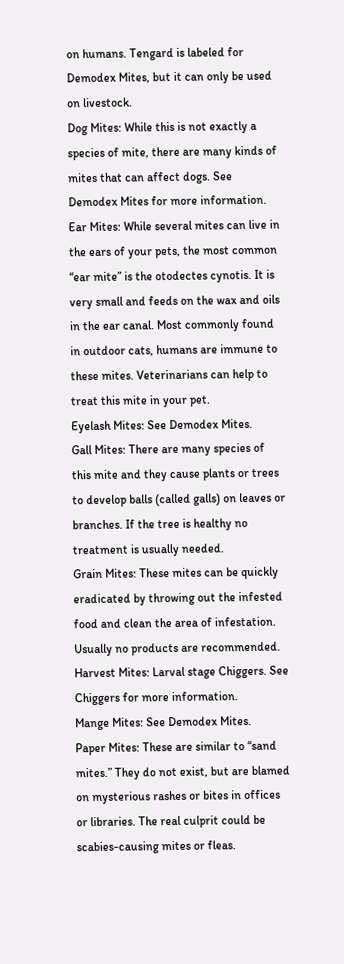on humans. Tengard is labeled for Demodex Mites, but it can only be used on livestock.
Dog Mites: While this is not exactly a species of mite, there are many kinds of mites that can affect dogs. See Demodex Mites for more information.
Ear Mites: While several mites can live in the ears of your pets, the most common “ear mite” is the otodectes cynotis. It is very small and feeds on the wax and oils in the ear canal. Most commonly found in outdoor cats, humans are immune to these mites. Veterinarians can help to treat this mite in your pet.
Eyelash Mites: See Demodex Mites.
Gall Mites: There are many species of this mite and they cause plants or trees to develop balls (called galls) on leaves or branches. If the tree is healthy no treatment is usually needed.
Grain Mites: These mites can be quickly eradicated by throwing out the infested food and clean the area of infestation. Usually no products are recommended.
Harvest Mites: Larval stage Chiggers. See Chiggers for more information.
Mange Mites: See Demodex Mites.
Paper Mites: These are similar to “sand mites.” They do not exist, but are blamed on mysterious rashes or bites in offices or libraries. The real culprit could be scabies-causing mites or fleas.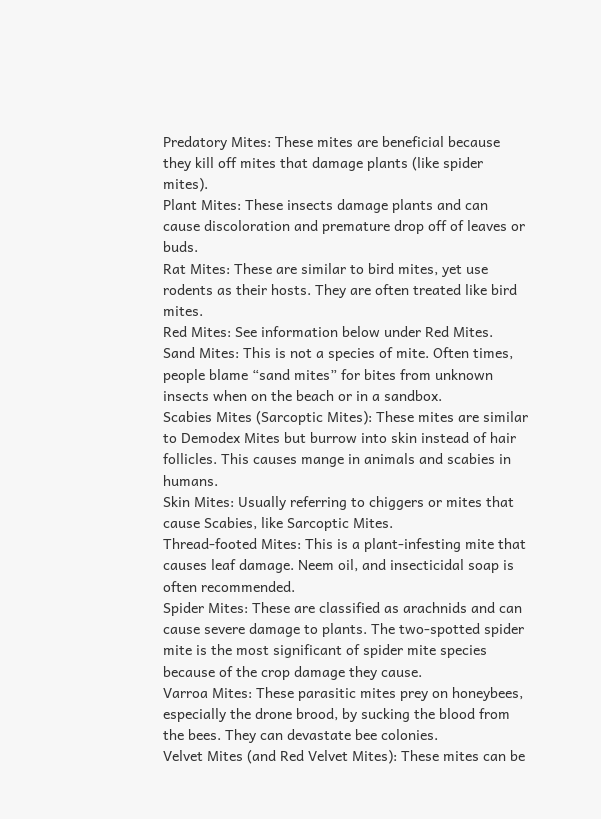Predatory Mites: These mites are beneficial because they kill off mites that damage plants (like spider mites).
Plant Mites: These insects damage plants and can cause discoloration and premature drop off of leaves or buds.
Rat Mites: These are similar to bird mites, yet use rodents as their hosts. They are often treated like bird mites.
Red Mites: See information below under Red Mites.
Sand Mites: This is not a species of mite. Often times, people blame “sand mites” for bites from unknown insects when on the beach or in a sandbox.
Scabies Mites (Sarcoptic Mites): These mites are similar to Demodex Mites but burrow into skin instead of hair follicles. This causes mange in animals and scabies in humans.
Skin Mites: Usually referring to chiggers or mites that cause Scabies, like Sarcoptic Mites.
Thread-footed Mites: This is a plant-infesting mite that causes leaf damage. Neem oil, and insecticidal soap is often recommended.
Spider Mites: These are classified as arachnids and can cause severe damage to plants. The two-spotted spider mite is the most significant of spider mite species because of the crop damage they cause.
Varroa Mites: These parasitic mites prey on honeybees, especially the drone brood, by sucking the blood from the bees. They can devastate bee colonies.
Velvet Mites (and Red Velvet Mites): These mites can be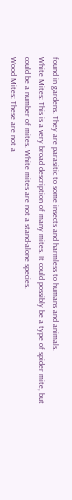found in gardens. They are parasitic to some insects and harmless to humans and animals.
White Mites: This is a very broad description of many mites. It could possibly be a type of spider mite, but could be a number of mites. White mites are not a stand-alone species.
Wood Mites: These are not a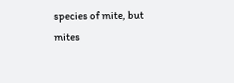species of mite, but mites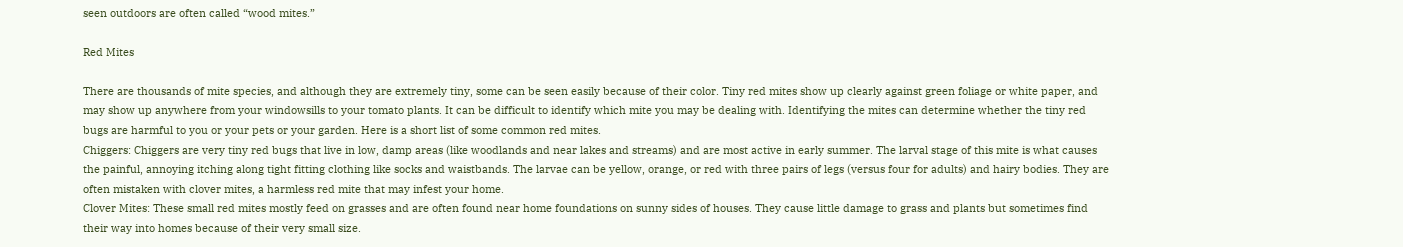seen outdoors are often called “wood mites.”

Red Mites

There are thousands of mite species, and although they are extremely tiny, some can be seen easily because of their color. Tiny red mites show up clearly against green foliage or white paper, and may show up anywhere from your windowsills to your tomato plants. It can be difficult to identify which mite you may be dealing with. Identifying the mites can determine whether the tiny red bugs are harmful to you or your pets or your garden. Here is a short list of some common red mites.
Chiggers: Chiggers are very tiny red bugs that live in low, damp areas (like woodlands and near lakes and streams) and are most active in early summer. The larval stage of this mite is what causes the painful, annoying itching along tight fitting clothing like socks and waistbands. The larvae can be yellow, orange, or red with three pairs of legs (versus four for adults) and hairy bodies. They are often mistaken with clover mites, a harmless red mite that may infest your home.
Clover Mites: These small red mites mostly feed on grasses and are often found near home foundations on sunny sides of houses. They cause little damage to grass and plants but sometimes find their way into homes because of their very small size.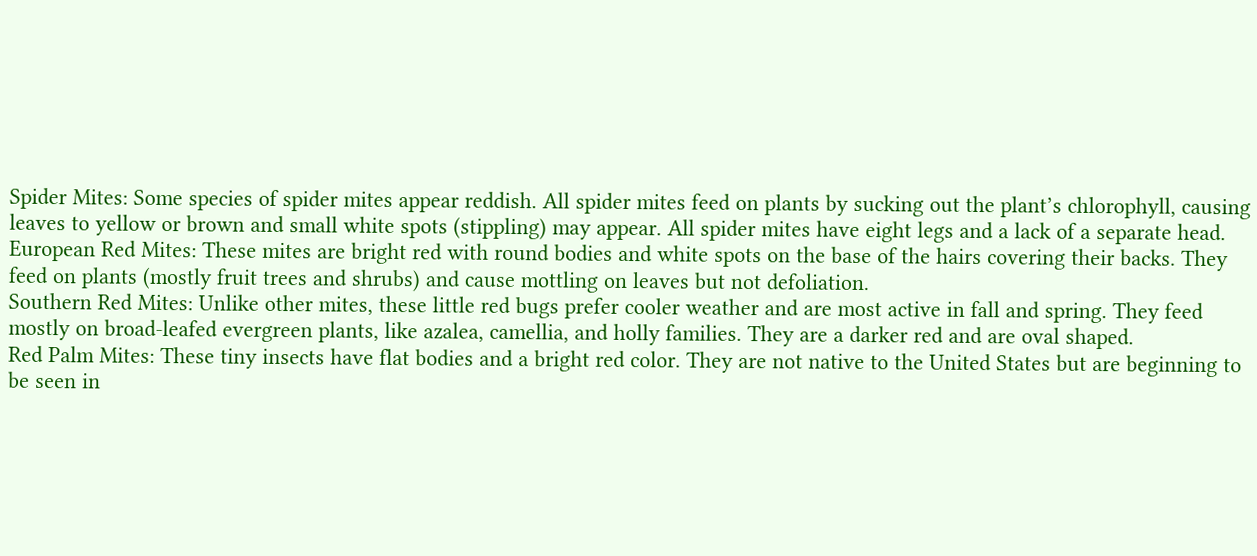Spider Mites: Some species of spider mites appear reddish. All spider mites feed on plants by sucking out the plant’s chlorophyll, causing leaves to yellow or brown and small white spots (stippling) may appear. All spider mites have eight legs and a lack of a separate head.
European Red Mites: These mites are bright red with round bodies and white spots on the base of the hairs covering their backs. They feed on plants (mostly fruit trees and shrubs) and cause mottling on leaves but not defoliation.
Southern Red Mites: Unlike other mites, these little red bugs prefer cooler weather and are most active in fall and spring. They feed mostly on broad-leafed evergreen plants, like azalea, camellia, and holly families. They are a darker red and are oval shaped.
Red Palm Mites: These tiny insects have flat bodies and a bright red color. They are not native to the United States but are beginning to be seen in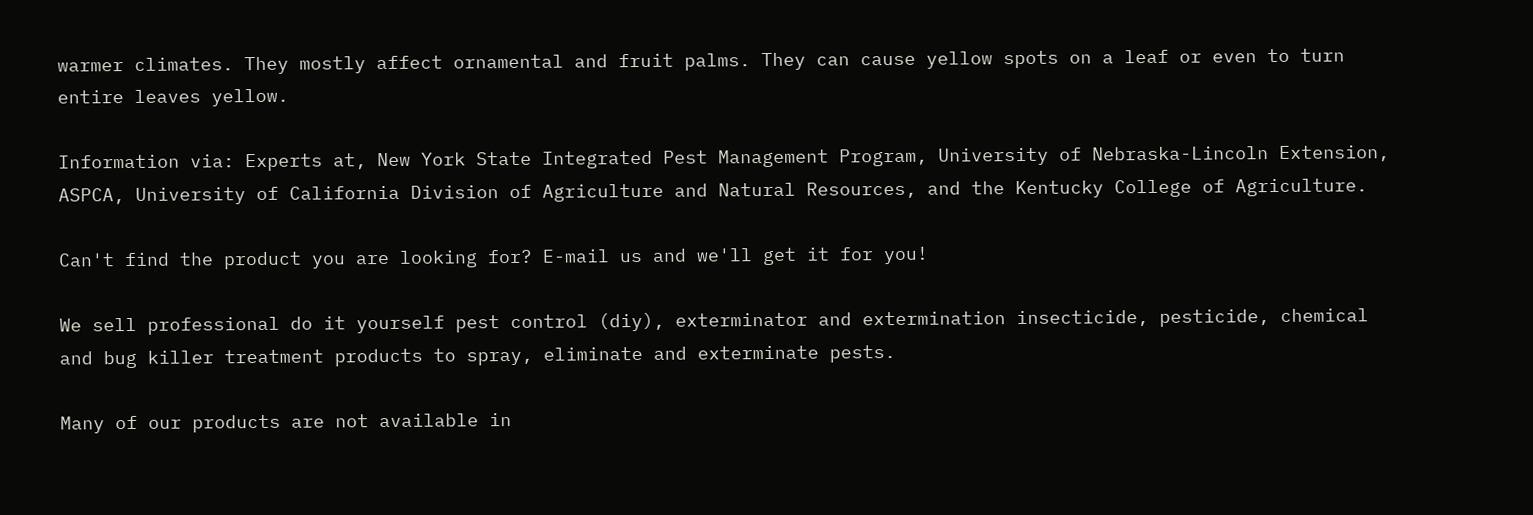warmer climates. They mostly affect ornamental and fruit palms. They can cause yellow spots on a leaf or even to turn entire leaves yellow.

Information via: Experts at, New York State Integrated Pest Management Program, University of Nebraska-Lincoln Extension, ASPCA, University of California Division of Agriculture and Natural Resources, and the Kentucky College of Agriculture.

Can't find the product you are looking for? E-mail us and we'll get it for you!

We sell professional do it yourself pest control (diy), exterminator and extermination insecticide, pesticide, chemical and bug killer treatment products to spray, eliminate and exterminate pests.

Many of our products are not available in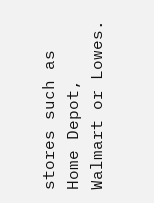stores such as Home Depot, Walmart or Lowes.